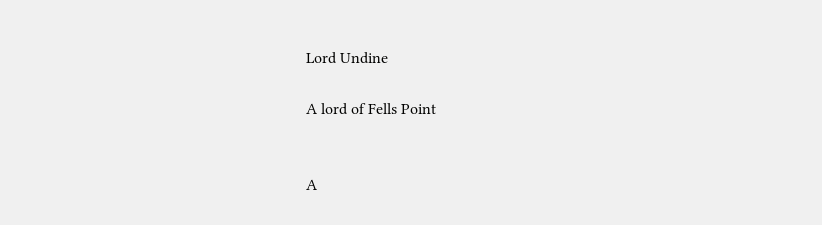Lord Undine

A lord of Fells Point


A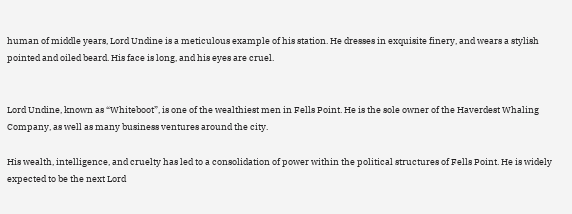human of middle years, Lord Undine is a meticulous example of his station. He dresses in exquisite finery, and wears a stylish pointed and oiled beard. His face is long, and his eyes are cruel.


Lord Undine, known as “Whiteboot”, is one of the wealthiest men in Fells Point. He is the sole owner of the Haverdest Whaling Company, as well as many business ventures around the city.

His wealth, intelligence, and cruelty has led to a consolidation of power within the political structures of Fells Point. He is widely expected to be the next Lord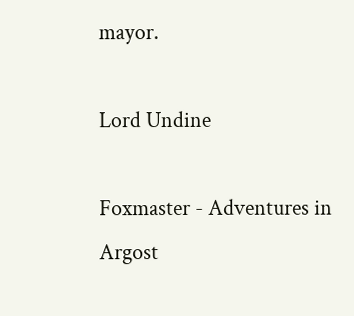mayor.

Lord Undine

Foxmaster - Adventures in Argost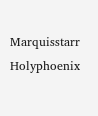Marquisstarr Holyphoenix